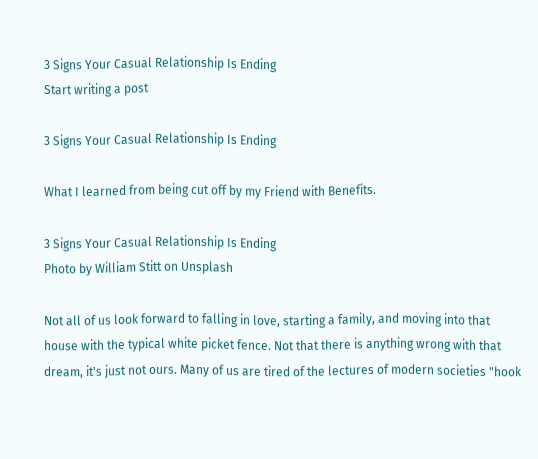3 Signs Your Casual Relationship Is Ending
Start writing a post

3 Signs Your Casual Relationship Is Ending

What I learned from being cut off by my Friend with Benefits.

3 Signs Your Casual Relationship Is Ending
Photo by William Stitt on Unsplash

Not all of us look forward to falling in love, starting a family, and moving into that house with the typical white picket fence. Not that there is anything wrong with that dream, it's just not ours. Many of us are tired of the lectures of modern societies "hook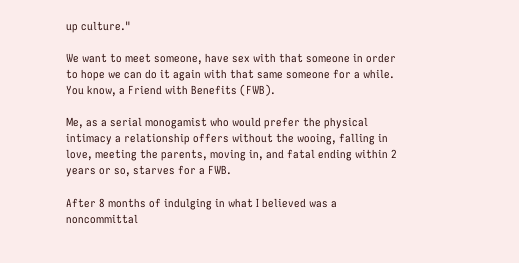up culture."

We want to meet someone, have sex with that someone in order to hope we can do it again with that same someone for a while. You know, a Friend with Benefits (FWB).

Me, as a serial monogamist who would prefer the physical intimacy a relationship offers without the wooing, falling in love, meeting the parents, moving in, and fatal ending within 2 years or so, starves for a FWB.

After 8 months of indulging in what I believed was a noncommittal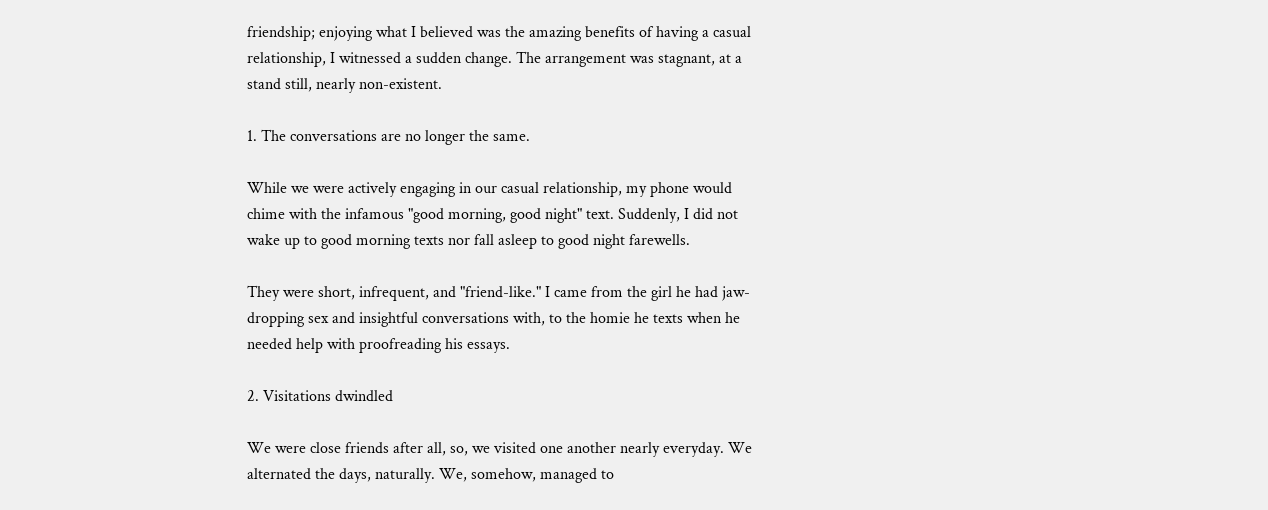friendship; enjoying what I believed was the amazing benefits of having a casual relationship, I witnessed a sudden change. The arrangement was stagnant, at a stand still, nearly non-existent.

1. The conversations are no longer the same.

While we were actively engaging in our casual relationship, my phone would chime with the infamous "good morning, good night" text. Suddenly, I did not wake up to good morning texts nor fall asleep to good night farewells.

They were short, infrequent, and "friend-like." I came from the girl he had jaw-dropping sex and insightful conversations with, to the homie he texts when he needed help with proofreading his essays.

2. Visitations dwindled

We were close friends after all, so, we visited one another nearly everyday. We alternated the days, naturally. We, somehow, managed to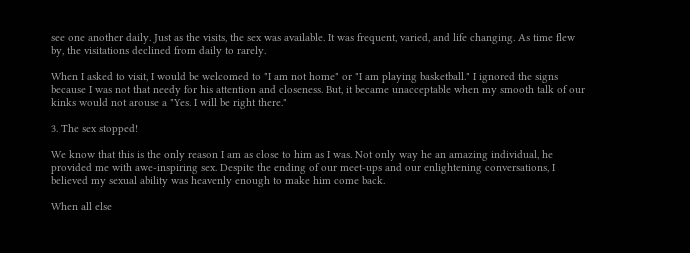see one another daily. Just as the visits, the sex was available. It was frequent, varied, and life changing. As time flew by, the visitations declined from daily to rarely.

When I asked to visit, I would be welcomed to "I am not home" or "I am playing basketball." I ignored the signs because I was not that needy for his attention and closeness. But, it became unacceptable when my smooth talk of our kinks would not arouse a "Yes. I will be right there."

3. The sex stopped!

We know that this is the only reason I am as close to him as I was. Not only way he an amazing individual, he provided me with awe-inspiring sex. Despite the ending of our meet-ups and our enlightening conversations, I believed my sexual ability was heavenly enough to make him come back.

When all else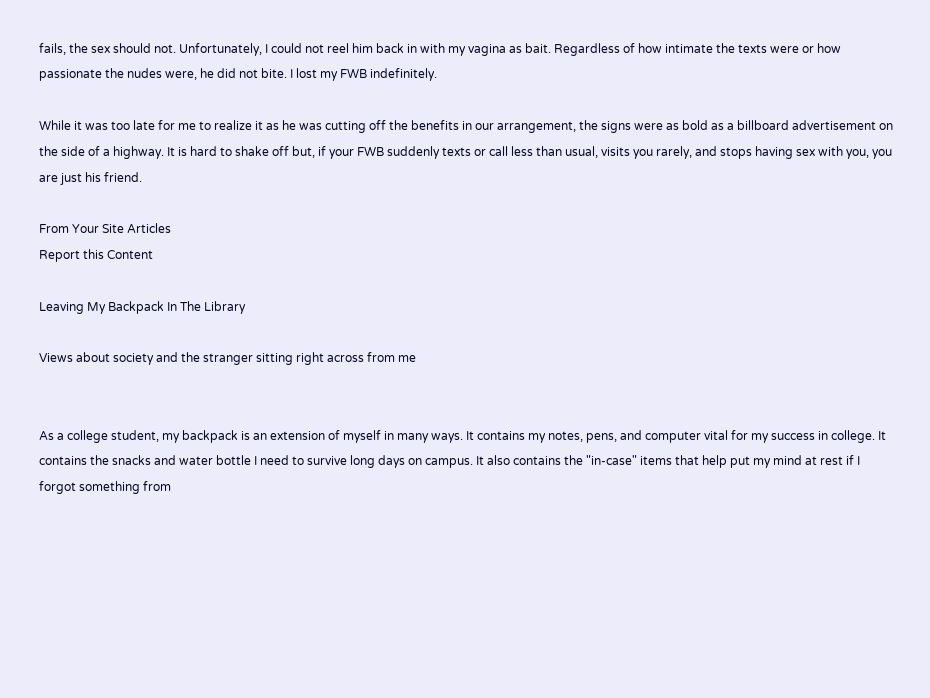fails, the sex should not. Unfortunately, I could not reel him back in with my vagina as bait. Regardless of how intimate the texts were or how passionate the nudes were, he did not bite. I lost my FWB indefinitely.

While it was too late for me to realize it as he was cutting off the benefits in our arrangement, the signs were as bold as a billboard advertisement on the side of a highway. It is hard to shake off but, if your FWB suddenly texts or call less than usual, visits you rarely, and stops having sex with you, you are just his friend.

From Your Site Articles
Report this Content

Leaving My Backpack In The Library

Views about society and the stranger sitting right across from me


As a college student, my backpack is an extension of myself in many ways. It contains my notes, pens, and computer vital for my success in college. It contains the snacks and water bottle I need to survive long days on campus. It also contains the "in-case" items that help put my mind at rest if I forgot something from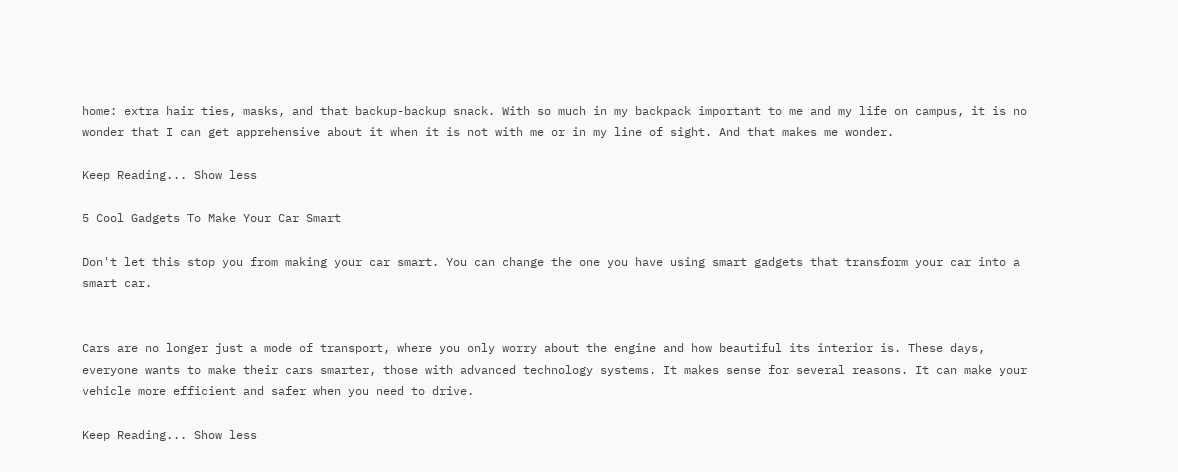home: extra hair ties, masks, and that backup-backup snack. With so much in my backpack important to me and my life on campus, it is no wonder that I can get apprehensive about it when it is not with me or in my line of sight. And that makes me wonder.

Keep Reading... Show less

5 Cool Gadgets To Make Your Car Smart

Don't let this stop you from making your car smart. You can change the one you have using smart gadgets that transform your car into a smart car.


Cars are no longer just a mode of transport, where you only worry about the engine and how beautiful its interior is. These days, everyone wants to make their cars smarter, those with advanced technology systems. It makes sense for several reasons. It can make your vehicle more efficient and safer when you need to drive.

Keep Reading... Show less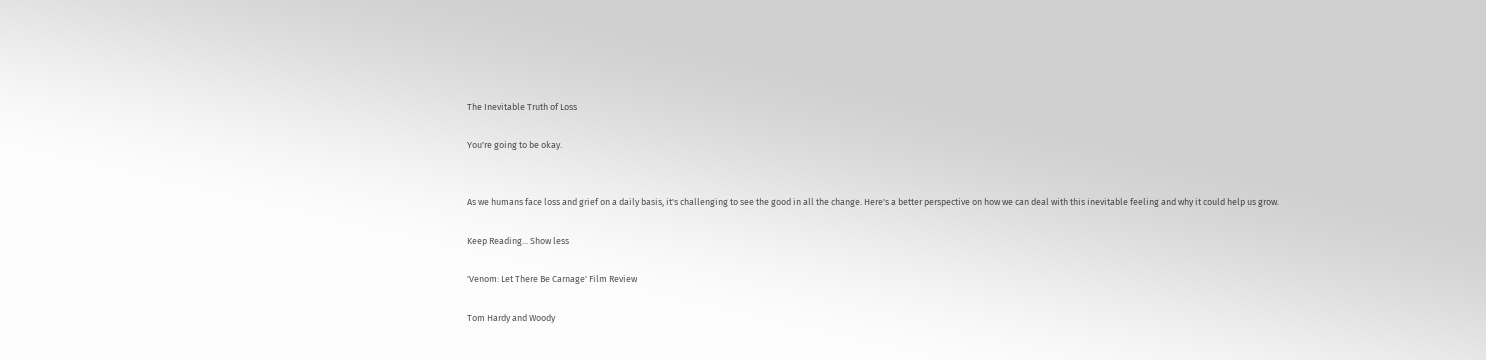The Inevitable Truth of Loss

You're going to be okay.


As we humans face loss and grief on a daily basis, it's challenging to see the good in all the change. Here's a better perspective on how we can deal with this inevitable feeling and why it could help us grow.

Keep Reading... Show less

'Venom: Let There Be Carnage' Film Review

Tom Hardy and Woody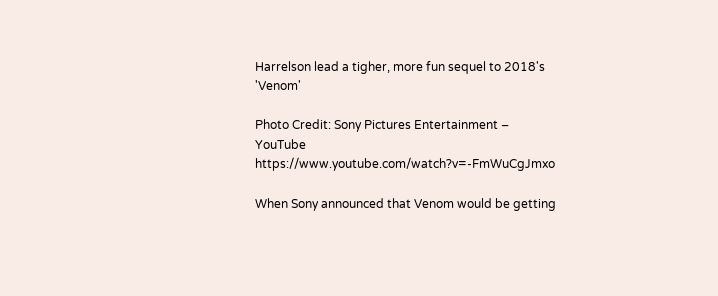Harrelson lead a tigher, more fun sequel to 2018's 'Venom'

Photo Credit: Sony Pictures Entertainment – YouTube https://www.youtube.com/watch?v=-FmWuCgJmxo

When Sony announced that Venom would be getting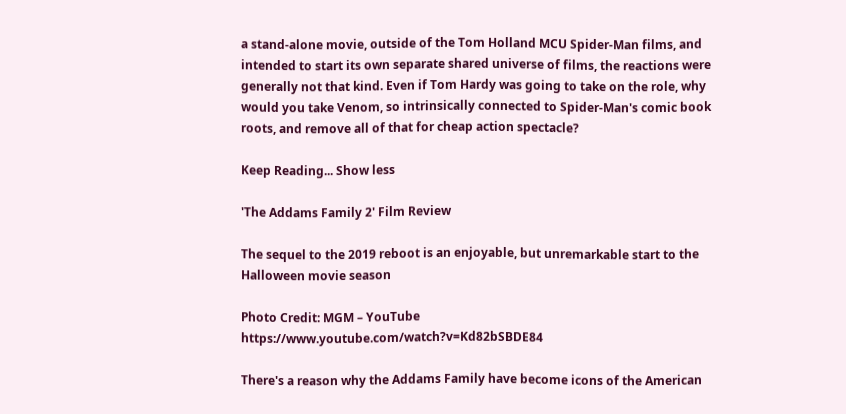a stand-alone movie, outside of the Tom Holland MCU Spider-Man films, and intended to start its own separate shared universe of films, the reactions were generally not that kind. Even if Tom Hardy was going to take on the role, why would you take Venom, so intrinsically connected to Spider-Man's comic book roots, and remove all of that for cheap action spectacle?

Keep Reading... Show less

'The Addams Family 2' Film Review

The sequel to the 2019 reboot is an enjoyable, but unremarkable start to the Halloween movie season

Photo Credit: MGM – YouTube https://www.youtube.com/watch?v=Kd82bSBDE84

There's a reason why the Addams Family have become icons of the American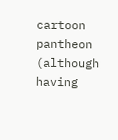cartoon pantheon (although having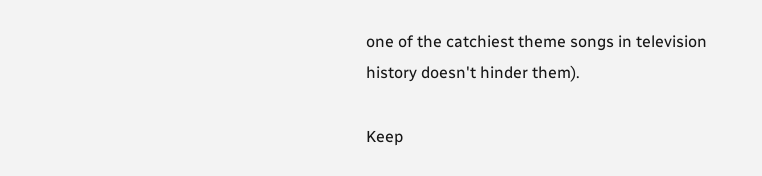one of the catchiest theme songs in television history doesn't hinder them).

Keep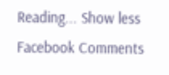Reading... Show less
Facebook Comments